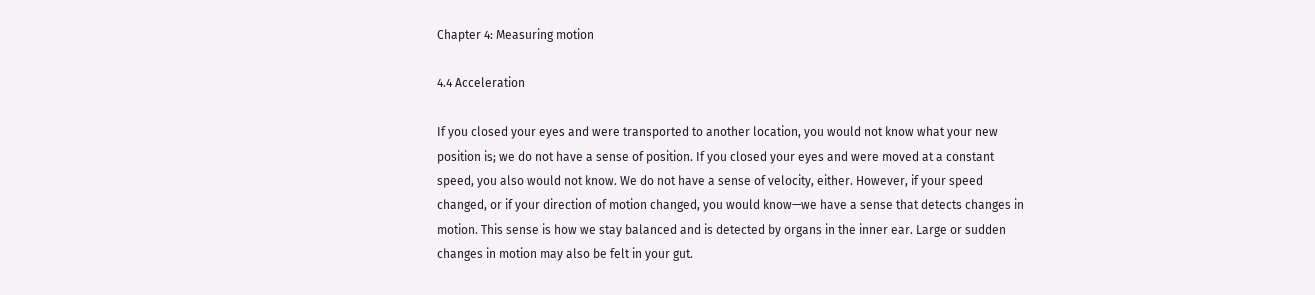Chapter 4: Measuring motion

4.4 Acceleration

If you closed your eyes and were transported to another location, you would not know what your new position is; we do not have a sense of position. If you closed your eyes and were moved at a constant speed, you also would not know. We do not have a sense of velocity, either. However, if your speed changed, or if your direction of motion changed, you would know—we have a sense that detects changes in motion. This sense is how we stay balanced and is detected by organs in the inner ear. Large or sudden changes in motion may also be felt in your gut.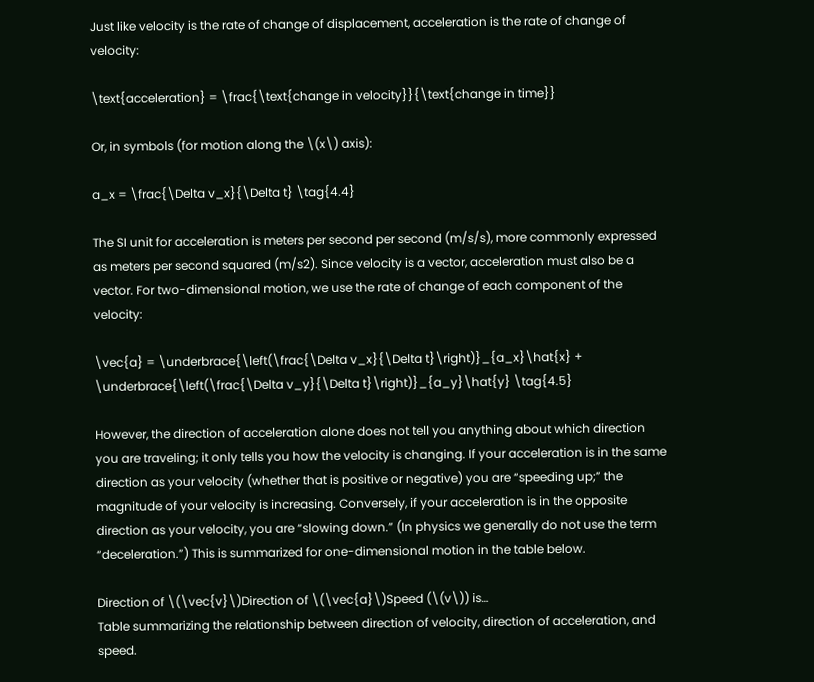Just like velocity is the rate of change of displacement, acceleration is the rate of change of velocity:

\text{acceleration} = \frac{\text{change in velocity}}{\text{change in time}}

Or, in symbols (for motion along the \(x\) axis):

a_x = \frac{\Delta v_x}{\Delta t} \tag{4.4}

The SI unit for acceleration is meters per second per second (m/s/s), more commonly expressed as meters per second squared (m/s2). Since velocity is a vector, acceleration must also be a vector. For two-dimensional motion, we use the rate of change of each component of the velocity:

\vec{a} = \underbrace{\left(\frac{\Delta v_x}{\Delta t}\right)}_{a_x}\hat{x} + \underbrace{\left(\frac{\Delta v_y}{\Delta t}\right)}_{a_y}\hat{y} \tag{4.5}

However, the direction of acceleration alone does not tell you anything about which direction you are traveling; it only tells you how the velocity is changing. If your acceleration is in the same direction as your velocity (whether that is positive or negative) you are “speeding up;” the magnitude of your velocity is increasing. Conversely, if your acceleration is in the opposite direction as your velocity, you are “slowing down.” (In physics we generally do not use the term “deceleration.”) This is summarized for one-dimensional motion in the table below.

Direction of \(\vec{v}\)Direction of \(\vec{a}\)Speed (\(v\)) is…
Table summarizing the relationship between direction of velocity, direction of acceleration, and speed.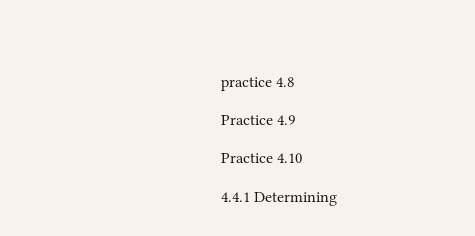practice 4.8

Practice 4.9

Practice 4.10

4.4.1 Determining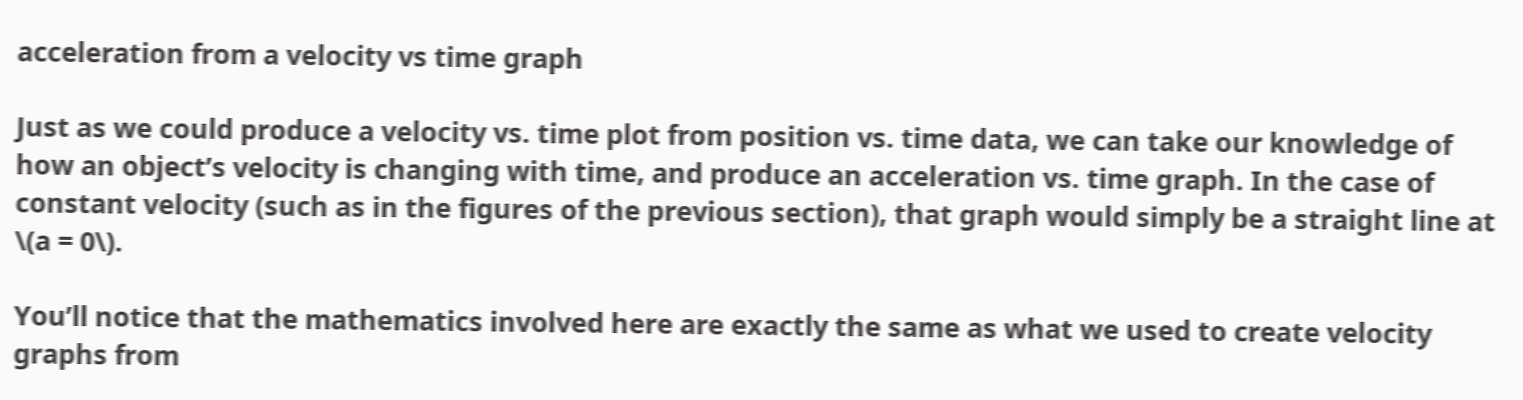acceleration from a velocity vs time graph

Just as we could produce a velocity vs. time plot from position vs. time data, we can take our knowledge of how an object’s velocity is changing with time, and produce an acceleration vs. time graph. In the case of constant velocity (such as in the figures of the previous section), that graph would simply be a straight line at \(a = 0\).

You’ll notice that the mathematics involved here are exactly the same as what we used to create velocity graphs from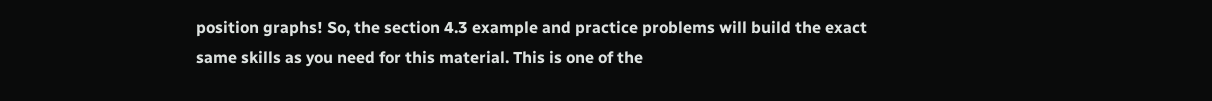position graphs! So, the section 4.3 example and practice problems will build the exact same skills as you need for this material. This is one of the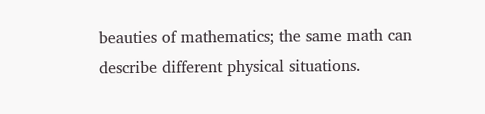beauties of mathematics; the same math can describe different physical situations.